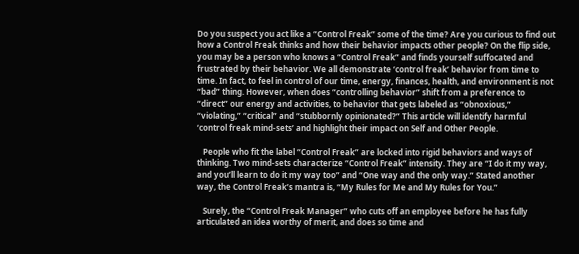Do you suspect you act like a “Control Freak” some of the time? Are you curious to find out how a Control Freak thinks and how their behavior impacts other people? On the flip side, you may be a person who knows a “Control Freak” and finds yourself suffocated and frustrated by their behavior. We all demonstrate ‘control freak’ behavior from time to time. In fact, to feel in control of our time, energy, finances, health, and environment is not “bad” thing. However, when does “controlling behavior” shift from a preference to “direct” our energy and activities, to behavior that gets labeled as “obnoxious,” “violating,” “critical” and “stubbornly opinionated?” This article will identify harmful ‘control freak mind-sets’ and highlight their impact on Self and Other People.

   People who fit the label “Control Freak” are locked into rigid behaviors and ways of thinking. Two mind-sets characterize “Control Freak” intensity. They are “I do it my way, and you’ll learn to do it my way too” and “One way and the only way.” Stated another way, the Control Freak’s mantra is, “My Rules for Me and My Rules for You.”

   Surely, the “Control Freak Manager” who cuts off an employee before he has fully articulated an idea worthy of merit, and does so time and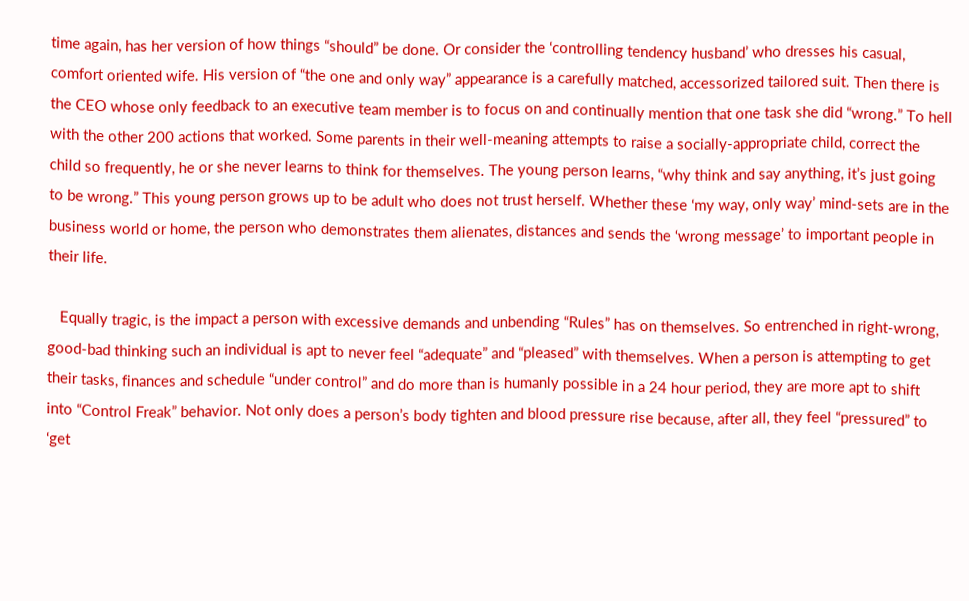time again, has her version of how things “should” be done. Or consider the ‘controlling tendency husband’ who dresses his casual, comfort oriented wife. His version of “the one and only way” appearance is a carefully matched, accessorized tailored suit. Then there is the CEO whose only feedback to an executive team member is to focus on and continually mention that one task she did “wrong.” To hell with the other 200 actions that worked. Some parents in their well-meaning attempts to raise a socially-appropriate child, correct the child so frequently, he or she never learns to think for themselves. The young person learns, “why think and say anything, it’s just going to be wrong.” This young person grows up to be adult who does not trust herself. Whether these ‘my way, only way’ mind-sets are in the business world or home, the person who demonstrates them alienates, distances and sends the ‘wrong message’ to important people in their life.

   Equally tragic, is the impact a person with excessive demands and unbending “Rules” has on themselves. So entrenched in right-wrong, good-bad thinking such an individual is apt to never feel “adequate” and “pleased” with themselves. When a person is attempting to get their tasks, finances and schedule “under control” and do more than is humanly possible in a 24 hour period, they are more apt to shift into “Control Freak” behavior. Not only does a person’s body tighten and blood pressure rise because, after all, they feel “pressured” to ‘get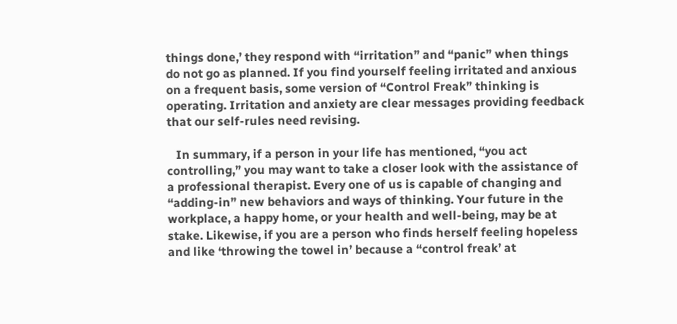things done,’ they respond with “irritation” and “panic” when things do not go as planned. If you find yourself feeling irritated and anxious on a frequent basis, some version of “Control Freak” thinking is operating. Irritation and anxiety are clear messages providing feedback that our self-rules need revising.

   In summary, if a person in your life has mentioned, “you act controlling,” you may want to take a closer look with the assistance of a professional therapist. Every one of us is capable of changing and “adding-in” new behaviors and ways of thinking. Your future in the workplace, a happy home, or your health and well-being, may be at stake. Likewise, if you are a person who finds herself feeling hopeless and like ‘throwing the towel in’ because a “control freak’ at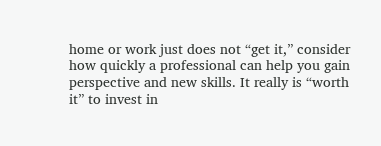home or work just does not “get it,” consider how quickly a professional can help you gain perspective and new skills. It really is “worth it” to invest in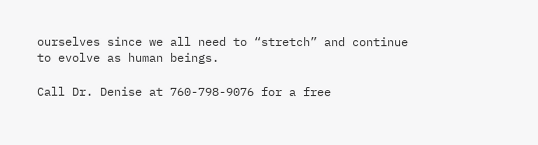ourselves since we all need to “stretch” and continue to evolve as human beings.

Call Dr. Denise at 760-798-9076 for a free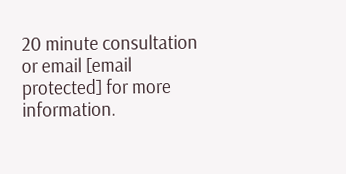20 minute consultation or email [email protected] for more information.